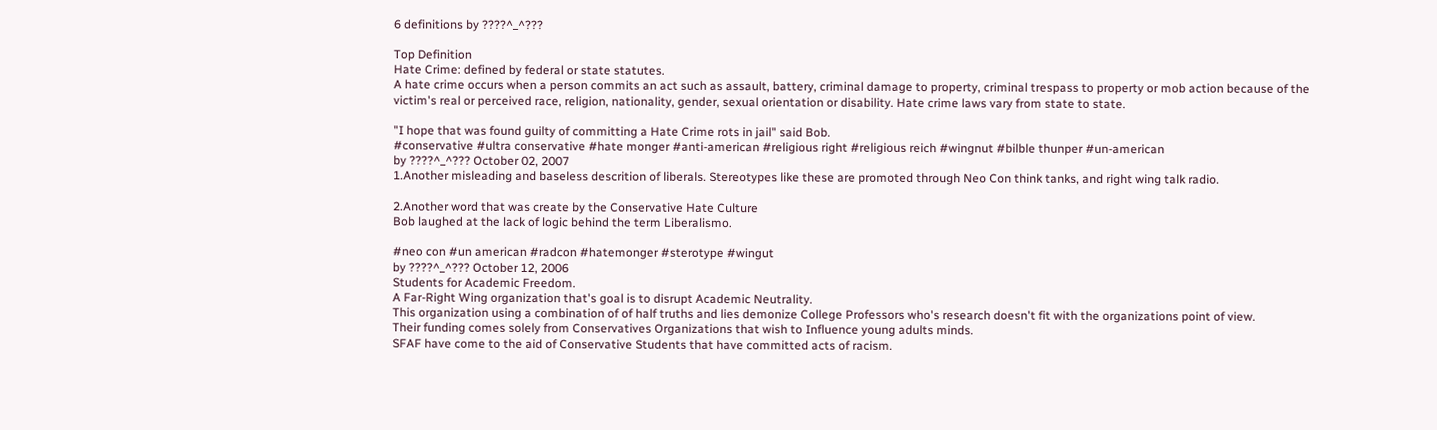6 definitions by ????^_^???

Top Definition
Hate Crime: defined by federal or state statutes.
A hate crime occurs when a person commits an act such as assault, battery, criminal damage to property, criminal trespass to property or mob action because of the victim's real or perceived race, religion, nationality, gender, sexual orientation or disability. Hate crime laws vary from state to state.

"I hope that was found guilty of committing a Hate Crime rots in jail" said Bob.
#conservative #ultra conservative #hate monger #anti-american #religious right #religious reich #wingnut #bilble thunper #un-american
by ????^_^??? October 02, 2007
1.Another misleading and baseless descrition of liberals. Stereotypes like these are promoted through Neo Con think tanks, and right wing talk radio.

2.Another word that was create by the Conservative Hate Culture
Bob laughed at the lack of logic behind the term Liberalismo.

#neo con #un american #radcon #hatemonger #sterotype #wingut
by ????^_^??? October 12, 2006
Students for Academic Freedom.
A Far-Right Wing organization that's goal is to disrupt Academic Neutrality.
This organization using a combination of of half truths and lies demonize College Professors who's research doesn't fit with the organizations point of view.
Their funding comes solely from Conservatives Organizations that wish to Influence young adults minds.
SFAF have come to the aid of Conservative Students that have committed acts of racism.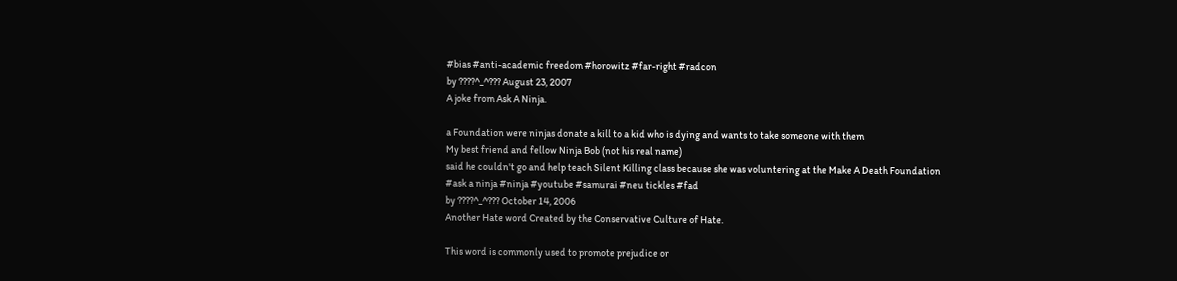#bias #anti-academic freedom #horowitz #far-right #radcon
by ????^_^??? August 23, 2007
A joke from Ask A Ninja.

a Foundation were ninjas donate a kill to a kid who is dying and wants to take someone with them
My best friend and fellow Ninja Bob (not his real name)
said he couldn't go and help teach Silent Killing class because she was voluntering at the Make A Death Foundation
#ask a ninja #ninja #youtube #samurai #neu tickles #fad
by ????^_^??? October 14, 2006
Another Hate word Created by the Conservative Culture of Hate.

This word is commonly used to promote prejudice or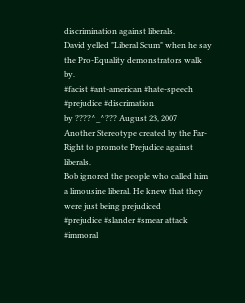discrimination against liberals.
David yelled "Liberal Scum" when he say the Pro-Equality demonstrators walk by.
#facist #ant-american #hate-speech #prejudice #discrimation
by ????^_^??? August 23, 2007
Another Stereotype created by the Far-Right to promote Prejudice against liberals.
Bob ignored the people who called him a limousine liberal. He knew that they were just being prejudiced
#prejudice #slander #smear attack #immoral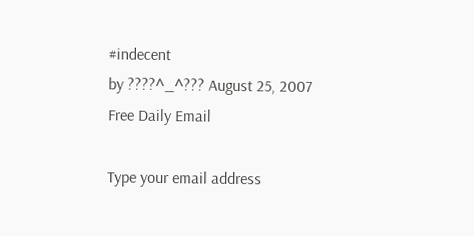#indecent
by ????^_^??? August 25, 2007
Free Daily Email

Type your email address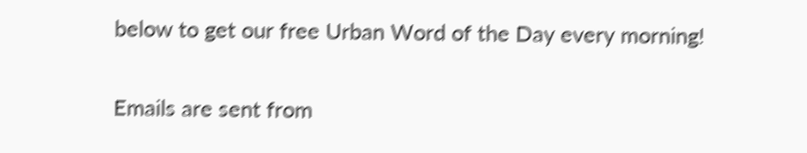below to get our free Urban Word of the Day every morning!

Emails are sent from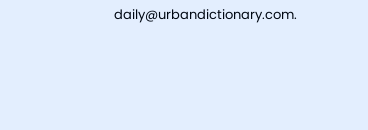daily@urbandictionary.com.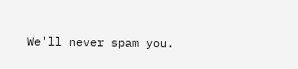We'll never spam you.